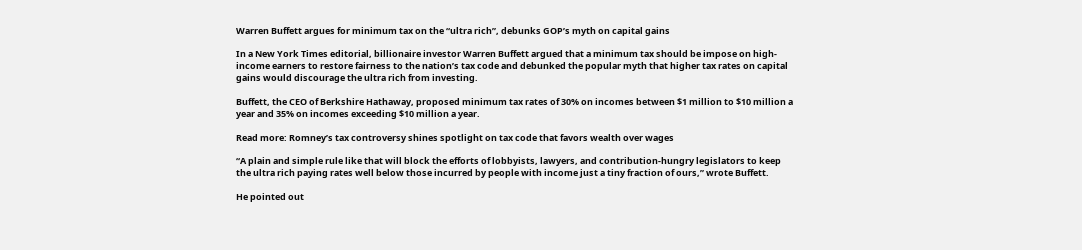Warren Buffett argues for minimum tax on the “ultra rich”, debunks GOP’s myth on capital gains

In a New York Times editorial, billionaire investor Warren Buffett argued that a minimum tax should be impose on high-income earners to restore fairness to the nation’s tax code and debunked the popular myth that higher tax rates on capital gains would discourage the ultra rich from investing.

Buffett, the CEO of Berkshire Hathaway, proposed minimum tax rates of 30% on incomes between $1 million to $10 million a year and 35% on incomes exceeding $10 million a year.

Read more: Romney’s tax controversy shines spotlight on tax code that favors wealth over wages

“A plain and simple rule like that will block the efforts of lobbyists, lawyers, and contribution-hungry legislators to keep the ultra rich paying rates well below those incurred by people with income just a tiny fraction of ours,” wrote Buffett.

He pointed out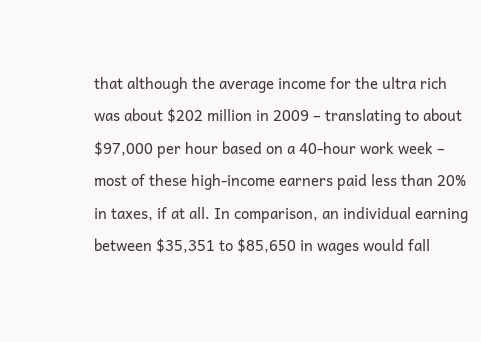that although the average income for the ultra rich was about $202 million in 2009 – translating to about $97,000 per hour based on a 40-hour work week – most of these high-income earners paid less than 20% in taxes, if at all. In comparison, an individual earning between $35,351 to $85,650 in wages would fall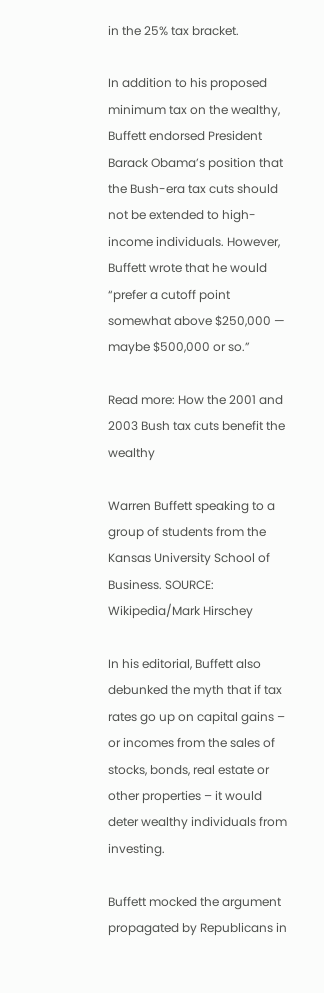in the 25% tax bracket.

In addition to his proposed minimum tax on the wealthy, Buffett endorsed President Barack Obama’s position that the Bush-era tax cuts should not be extended to high-income individuals. However, Buffett wrote that he would “prefer a cutoff point somewhat above $250,000 — maybe $500,000 or so.”

Read more: How the 2001 and 2003 Bush tax cuts benefit the wealthy

Warren Buffett speaking to a group of students from the Kansas University School of Business. SOURCE: Wikipedia/Mark Hirschey

In his editorial, Buffett also debunked the myth that if tax rates go up on capital gains – or incomes from the sales of stocks, bonds, real estate or other properties – it would deter wealthy individuals from investing.

Buffett mocked the argument propagated by Republicans in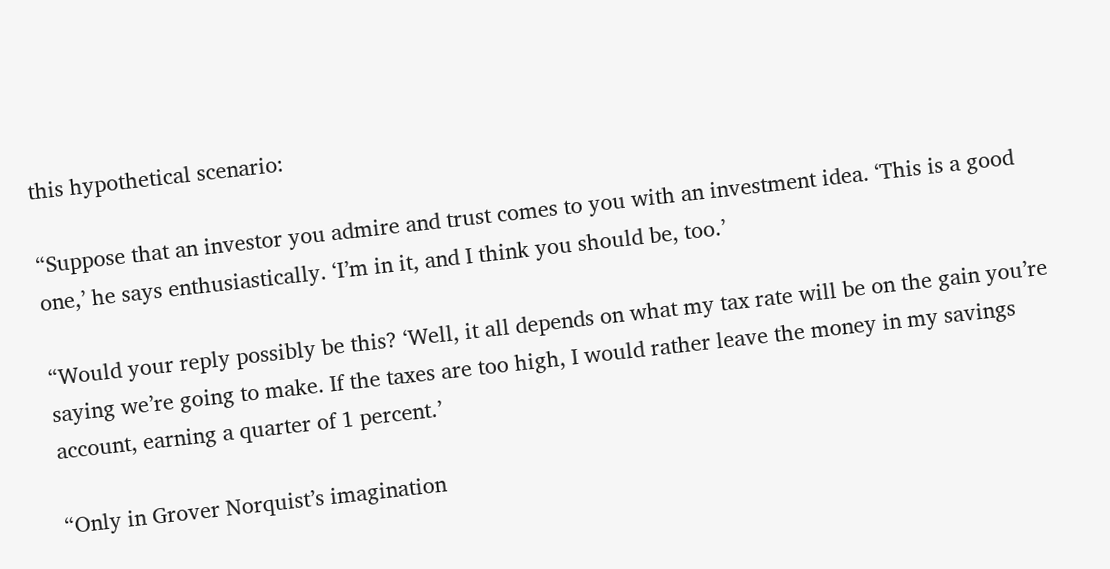this hypothetical scenario:

“Suppose that an investor you admire and trust comes to you with an investment idea. ‘This is a good one,’ he says enthusiastically. ‘I’m in it, and I think you should be, too.’

“Would your reply possibly be this? ‘Well, it all depends on what my tax rate will be on the gain you’re saying we’re going to make. If the taxes are too high, I would rather leave the money in my savings account, earning a quarter of 1 percent.’

“Only in Grover Norquist’s imagination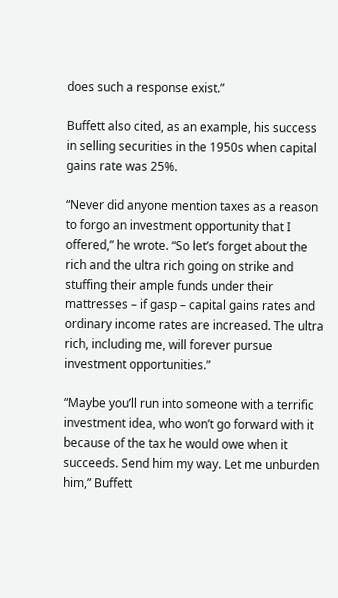does such a response exist.”

Buffett also cited, as an example, his success in selling securities in the 1950s when capital gains rate was 25%.

“Never did anyone mention taxes as a reason to forgo an investment opportunity that I offered,” he wrote. “So let’s forget about the rich and the ultra rich going on strike and stuffing their ample funds under their mattresses – if gasp – capital gains rates and ordinary income rates are increased. The ultra rich, including me, will forever pursue investment opportunities.”

“Maybe you’ll run into someone with a terrific investment idea, who won’t go forward with it because of the tax he would owe when it succeeds. Send him my way. Let me unburden him,” Buffett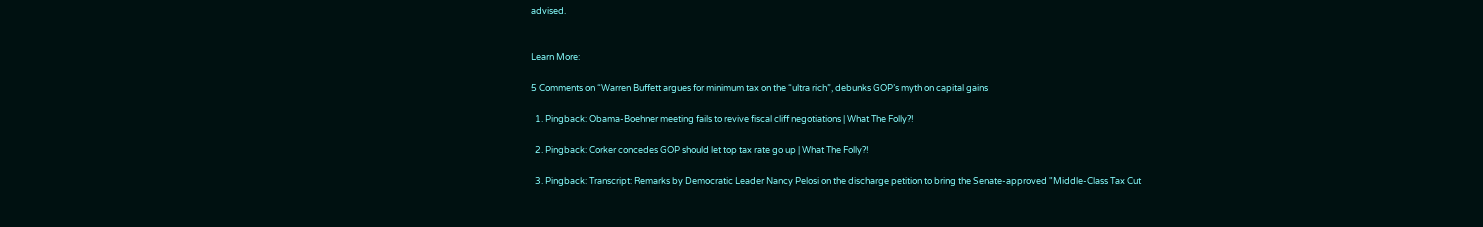advised.


Learn More:

5 Comments on “Warren Buffett argues for minimum tax on the “ultra rich”, debunks GOP’s myth on capital gains

  1. Pingback: Obama-Boehner meeting fails to revive fiscal cliff negotiations | What The Folly?!

  2. Pingback: Corker concedes GOP should let top tax rate go up | What The Folly?!

  3. Pingback: Transcript: Remarks by Democratic Leader Nancy Pelosi on the discharge petition to bring the Senate-approved "Middle-Class Tax Cut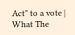Act" to a vote | What The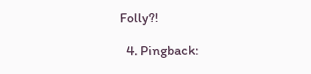Folly?!

  4. Pingback: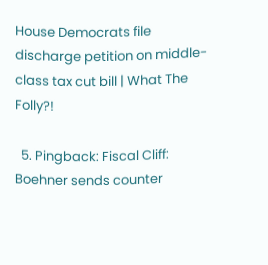House Democrats file discharge petition on middle-class tax cut bill | What The Folly?!

  5. Pingback: Fiscal Cliff: Boehner sends counter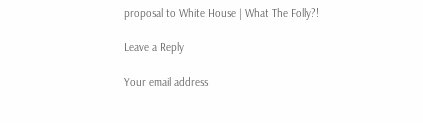proposal to White House | What The Folly?!

Leave a Reply

Your email address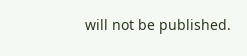will not be published.